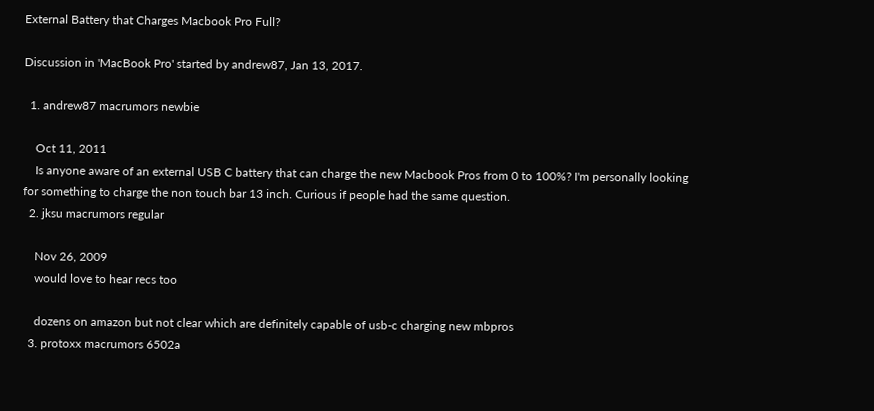External Battery that Charges Macbook Pro Full?

Discussion in 'MacBook Pro' started by andrew87, Jan 13, 2017.

  1. andrew87 macrumors newbie

    Oct 11, 2011
    Is anyone aware of an external USB C battery that can charge the new Macbook Pros from 0 to 100%? I'm personally looking for something to charge the non touch bar 13 inch. Curious if people had the same question.
  2. jksu macrumors regular

    Nov 26, 2009
    would love to hear recs too

    dozens on amazon but not clear which are definitely capable of usb-c charging new mbpros
  3. protoxx macrumors 6502a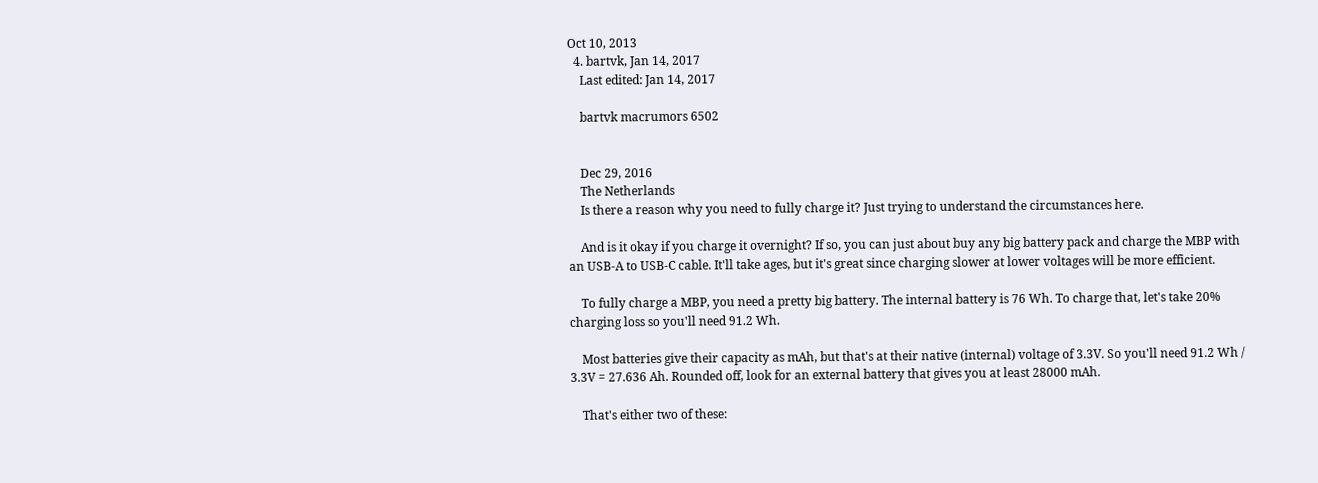Oct 10, 2013
  4. bartvk, Jan 14, 2017
    Last edited: Jan 14, 2017

    bartvk macrumors 6502


    Dec 29, 2016
    The Netherlands
    Is there a reason why you need to fully charge it? Just trying to understand the circumstances here.

    And is it okay if you charge it overnight? If so, you can just about buy any big battery pack and charge the MBP with an USB-A to USB-C cable. It'll take ages, but it's great since charging slower at lower voltages will be more efficient.

    To fully charge a MBP, you need a pretty big battery. The internal battery is 76 Wh. To charge that, let's take 20% charging loss so you'll need 91.2 Wh.

    Most batteries give their capacity as mAh, but that's at their native (internal) voltage of 3.3V. So you'll need 91.2 Wh / 3.3V = 27.636 Ah. Rounded off, look for an external battery that gives you at least 28000 mAh.

    That's either two of these: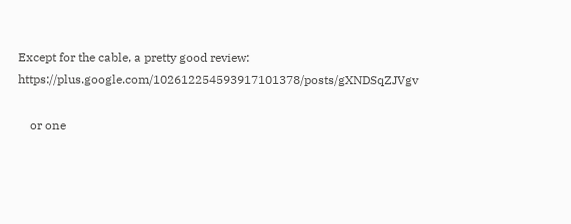Except for the cable, a pretty good review: https://plus.google.com/102612254593917101378/posts/gXNDSqZJVgv

    or one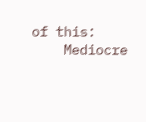of this:
    Mediocre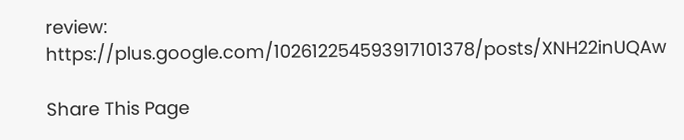review: https://plus.google.com/102612254593917101378/posts/XNH22inUQAw

Share This Page